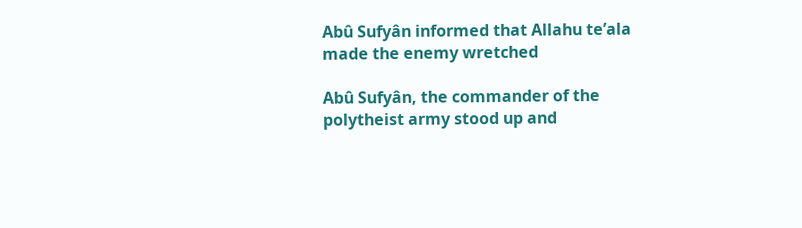Abû Sufyân informed that Allahu te’ala made the enemy wretched

Abû Sufyân, the commander of the polytheist army stood up and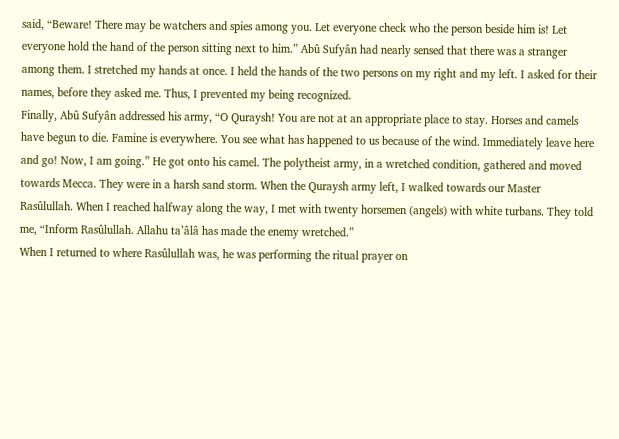said, “Beware! There may be watchers and spies among you. Let everyone check who the person beside him is! Let everyone hold the hand of the person sitting next to him.” Abû Sufyân had nearly sensed that there was a stranger among them. I stretched my hands at once. I held the hands of the two persons on my right and my left. I asked for their names, before they asked me. Thus, I prevented my being recognized.
Finally, Abû Sufyân addressed his army, “O Quraysh! You are not at an appropriate place to stay. Horses and camels have begun to die. Famine is everywhere. You see what has happened to us because of the wind. Immediately leave here and go! Now, I am going.” He got onto his camel. The polytheist army, in a wretched condition, gathered and moved towards Mecca. They were in a harsh sand storm. When the Quraysh army left, I walked towards our Master Rasûlullah. When I reached halfway along the way, I met with twenty horsemen (angels) with white turbans. They told me, “Inform Rasûlullah. Allahu ta’âlâ has made the enemy wretched.”
When I returned to where Rasûlullah was, he was performing the ritual prayer on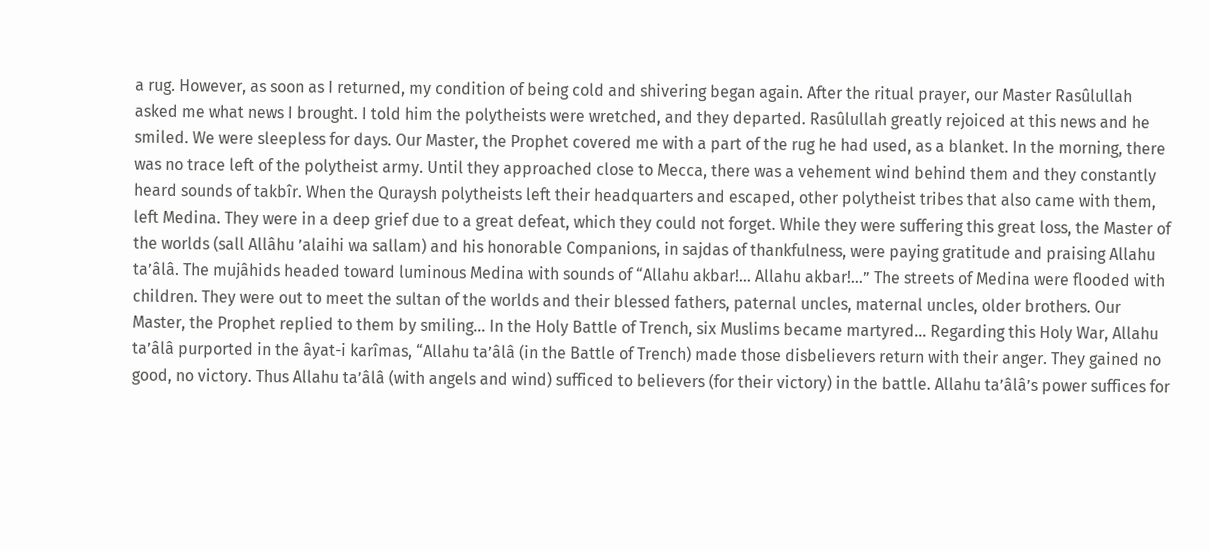a rug. However, as soon as I returned, my condition of being cold and shivering began again. After the ritual prayer, our Master Rasûlullah asked me what news I brought. I told him the polytheists were wretched, and they departed. Rasûlullah greatly rejoiced at this news and he smiled. We were sleepless for days. Our Master, the Prophet covered me with a part of the rug he had used, as a blanket. In the morning, there was no trace left of the polytheist army. Until they approached close to Mecca, there was a vehement wind behind them and they constantly heard sounds of takbîr. When the Quraysh polytheists left their headquarters and escaped, other polytheist tribes that also came with them, left Medina. They were in a deep grief due to a great defeat, which they could not forget. While they were suffering this great loss, the Master of the worlds (sall Allâhu ’alaihi wa sallam) and his honorable Companions, in sajdas of thankfulness, were paying gratitude and praising Allahu ta’âlâ. The mujâhids headed toward luminous Medina with sounds of “Allahu akbar!… Allahu akbar!…” The streets of Medina were flooded with children. They were out to meet the sultan of the worlds and their blessed fathers, paternal uncles, maternal uncles, older brothers. Our Master, the Prophet replied to them by smiling… In the Holy Battle of Trench, six Muslims became martyred… Regarding this Holy War, Allahu ta’âlâ purported in the âyat-i karîmas, “Allahu ta’âlâ (in the Battle of Trench) made those disbelievers return with their anger. They gained no good, no victory. Thus Allahu ta’âlâ (with angels and wind) sufficed to believers (for their victory) in the battle. Allahu ta’âlâ’s power suffices for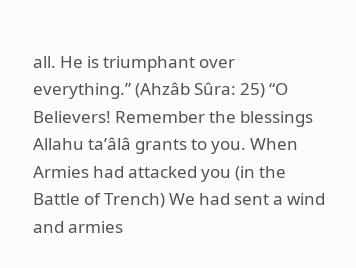all. He is triumphant over everything.” (Ahzâb Sûra: 25) “O Believers! Remember the blessings Allahu ta’âlâ grants to you. When Armies had attacked you (in the Battle of Trench) We had sent a wind and armies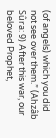(of angels) which you did not see over them.” (Ahzâb Sûra: 9) After this war, our beloved Prophet,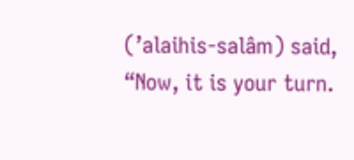(’alaihis-salâm) said, “Now, it is your turn.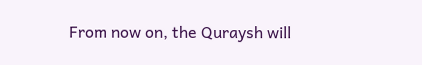From now on, the Quraysh will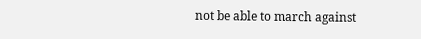not be able to march against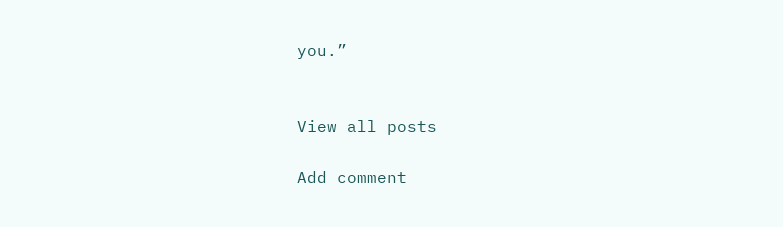you.”


View all posts

Add comment